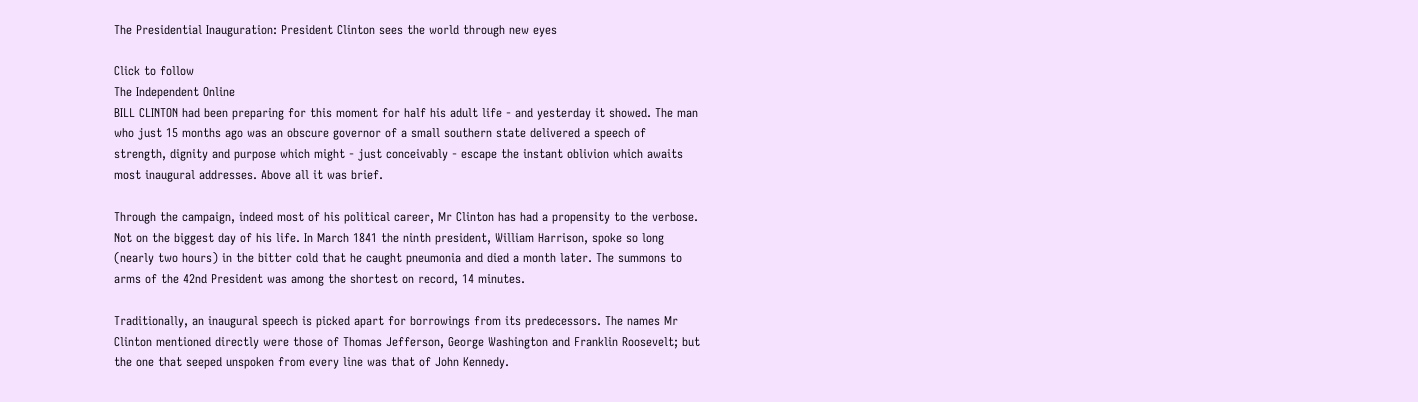The Presidential Inauguration: President Clinton sees the world through new eyes

Click to follow
The Independent Online
BILL CLINTON had been preparing for this moment for half his adult life - and yesterday it showed. The man who just 15 months ago was an obscure governor of a small southern state delivered a speech of strength, dignity and purpose which might - just conceivably - escape the instant oblivion which awaits most inaugural addresses. Above all it was brief.

Through the campaign, indeed most of his political career, Mr Clinton has had a propensity to the verbose. Not on the biggest day of his life. In March 1841 the ninth president, William Harrison, spoke so long (nearly two hours) in the bitter cold that he caught pneumonia and died a month later. The summons to arms of the 42nd President was among the shortest on record, 14 minutes.

Traditionally, an inaugural speech is picked apart for borrowings from its predecessors. The names Mr Clinton mentioned directly were those of Thomas Jefferson, George Washington and Franklin Roosevelt; but the one that seeped unspoken from every line was that of John Kennedy.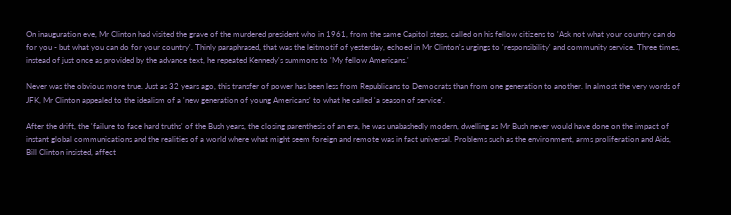On inauguration eve, Mr Clinton had visited the grave of the murdered president who in 1961, from the same Capitol steps, called on his fellow citizens to 'Ask not what your country can do for you - but what you can do for your country'. Thinly paraphrased, that was the leitmotif of yesterday, echoed in Mr Clinton's urgings to 'responsibility' and community service. Three times, instead of just once as provided by the advance text, he repeated Kennedy's summons to 'My fellow Americans.'

Never was the obvious more true. Just as 32 years ago, this transfer of power has been less from Republicans to Democrats than from one generation to another. In almost the very words of JFK, Mr Clinton appealed to the idealism of a 'new generation of young Americans' to what he called 'a season of service'.

After the drift, the 'failure to face hard truths' of the Bush years, the closing parenthesis of an era, he was unabashedly modern, dwelling as Mr Bush never would have done on the impact of instant global communications and the realities of a world where what might seem foreign and remote was in fact universal. Problems such as the environment, arms proliferation and Aids, Bill Clinton insisted, affect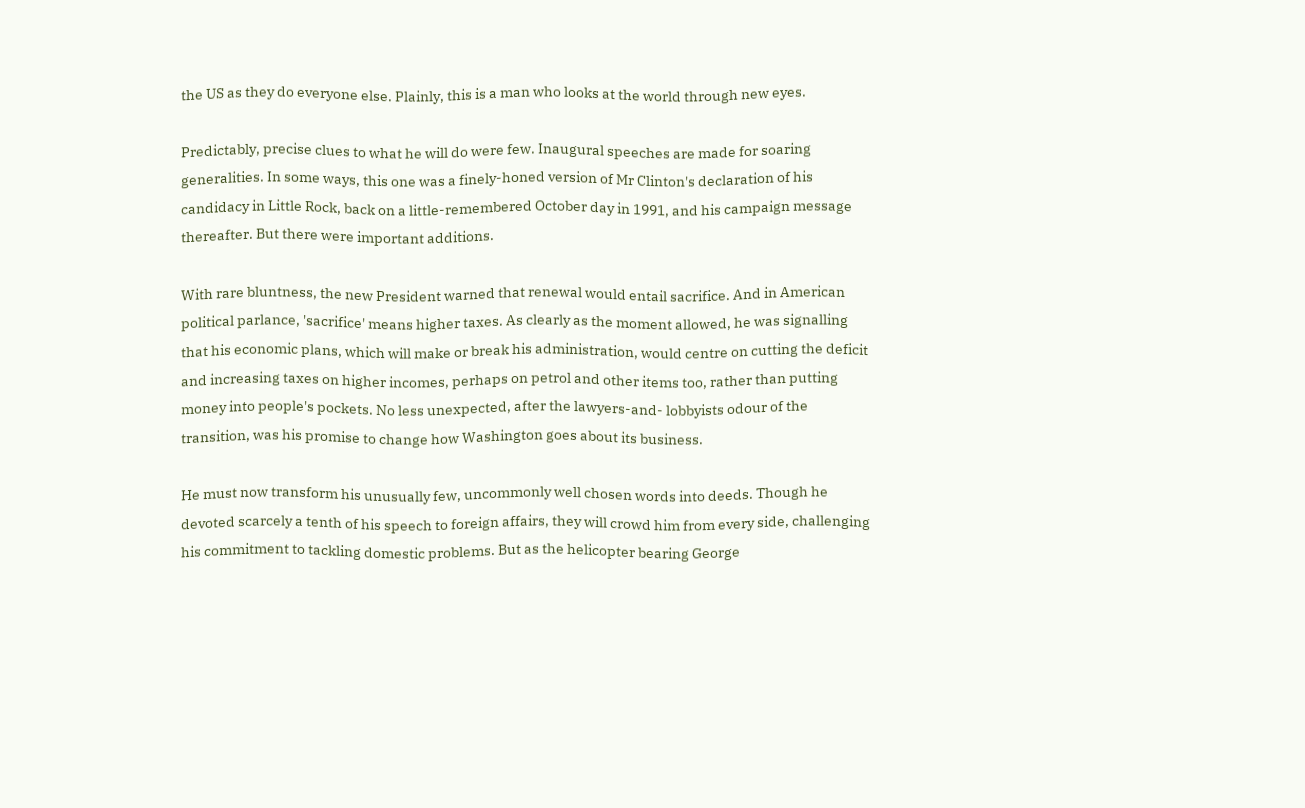the US as they do everyone else. Plainly, this is a man who looks at the world through new eyes.

Predictably, precise clues to what he will do were few. Inaugural speeches are made for soaring generalities. In some ways, this one was a finely-honed version of Mr Clinton's declaration of his candidacy in Little Rock, back on a little-remembered October day in 1991, and his campaign message thereafter. But there were important additions.

With rare bluntness, the new President warned that renewal would entail sacrifice. And in American political parlance, 'sacrifice' means higher taxes. As clearly as the moment allowed, he was signalling that his economic plans, which will make or break his administration, would centre on cutting the deficit and increasing taxes on higher incomes, perhaps on petrol and other items too, rather than putting money into people's pockets. No less unexpected, after the lawyers-and- lobbyists odour of the transition, was his promise to change how Washington goes about its business.

He must now transform his unusually few, uncommonly well chosen words into deeds. Though he devoted scarcely a tenth of his speech to foreign affairs, they will crowd him from every side, challenging his commitment to tackling domestic problems. But as the helicopter bearing George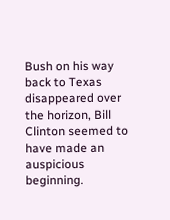Bush on his way back to Texas disappeared over the horizon, Bill Clinton seemed to have made an auspicious beginning.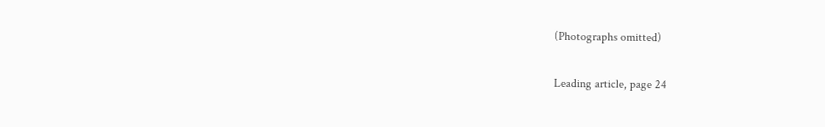(Photographs omitted)

Leading article, page 24